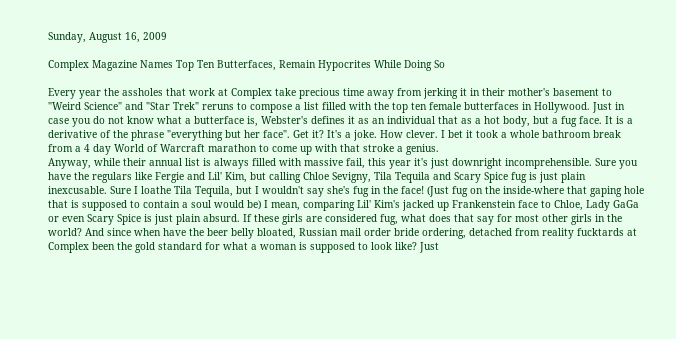Sunday, August 16, 2009

Complex Magazine Names Top Ten Butterfaces, Remain Hypocrites While Doing So

Every year the assholes that work at Complex take precious time away from jerking it in their mother's basement to "Weird Science" and "Star Trek" reruns to compose a list filled with the top ten female butterfaces in Hollywood. Just in case you do not know what a butterface is, Webster's defines it as an individual that as a hot body, but a fug face. It is a derivative of the phrase "everything but her face". Get it? It's a joke. How clever. I bet it took a whole bathroom break from a 4 day World of Warcraft marathon to come up with that stroke a genius.
Anyway, while their annual list is always filled with massive fail, this year it's just downright incomprehensible. Sure you have the regulars like Fergie and Lil' Kim, but calling Chloe Sevigny, Tila Tequila and Scary Spice fug is just plain inexcusable. Sure I loathe Tila Tequila, but I wouldn't say she's fug in the face! (Just fug on the inside-where that gaping hole that is supposed to contain a soul would be) I mean, comparing Lil' Kim's jacked up Frankenstein face to Chloe, Lady GaGa or even Scary Spice is just plain absurd. If these girls are considered fug, what does that say for most other girls in the world? And since when have the beer belly bloated, Russian mail order bride ordering, detached from reality fucktards at Complex been the gold standard for what a woman is supposed to look like? Just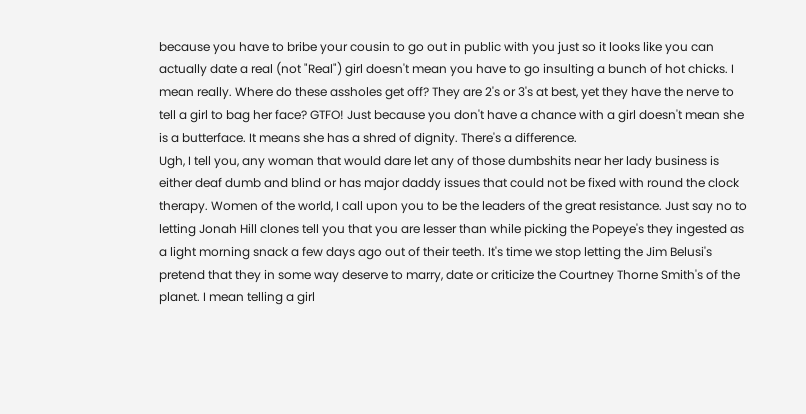because you have to bribe your cousin to go out in public with you just so it looks like you can actually date a real (not "Real") girl doesn't mean you have to go insulting a bunch of hot chicks. I mean really. Where do these assholes get off? They are 2's or 3's at best, yet they have the nerve to tell a girl to bag her face? GTFO! Just because you don't have a chance with a girl doesn't mean she is a butterface. It means she has a shred of dignity. There's a difference.
Ugh, I tell you, any woman that would dare let any of those dumbshits near her lady business is either deaf dumb and blind or has major daddy issues that could not be fixed with round the clock therapy. Women of the world, I call upon you to be the leaders of the great resistance. Just say no to letting Jonah Hill clones tell you that you are lesser than while picking the Popeye's they ingested as a light morning snack a few days ago out of their teeth. It's time we stop letting the Jim Belusi's pretend that they in some way deserve to marry, date or criticize the Courtney Thorne Smith's of the planet. I mean telling a girl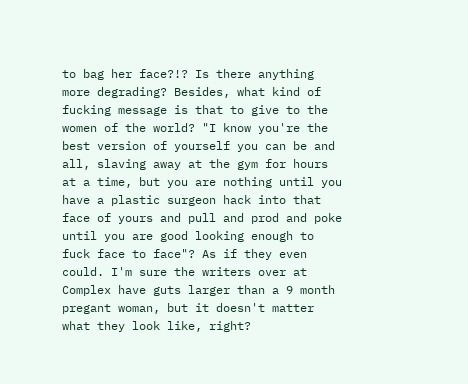to bag her face?!? Is there anything more degrading? Besides, what kind of fucking message is that to give to the women of the world? "I know you're the best version of yourself you can be and all, slaving away at the gym for hours at a time, but you are nothing until you have a plastic surgeon hack into that face of yours and pull and prod and poke until you are good looking enough to fuck face to face"? As if they even could. I'm sure the writers over at Complex have guts larger than a 9 month pregant woman, but it doesn't matter what they look like, right?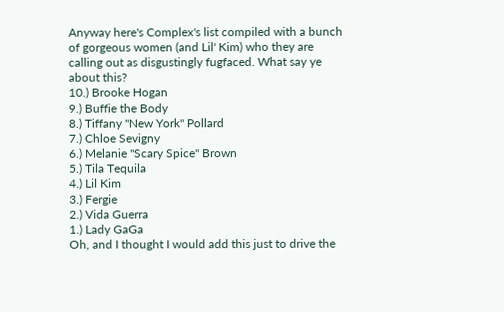Anyway here's Complex's list compiled with a bunch of gorgeous women (and Lil' Kim) who they are calling out as disgustingly fugfaced. What say ye about this?
10.) Brooke Hogan
9.) Buffie the Body
8.) Tiffany "New York" Pollard
7.) Chloe Sevigny
6.) Melanie "Scary Spice" Brown
5.) Tila Tequila
4.) Lil Kim
3.) Fergie
2.) Vida Guerra
1.) Lady GaGa
Oh, and I thought I would add this just to drive the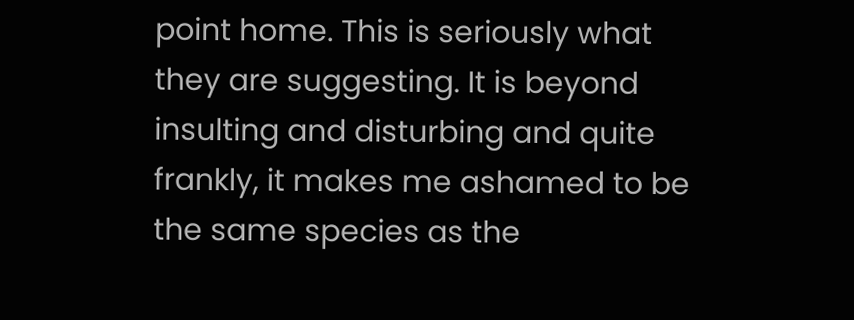point home. This is seriously what they are suggesting. It is beyond insulting and disturbing and quite frankly, it makes me ashamed to be the same species as the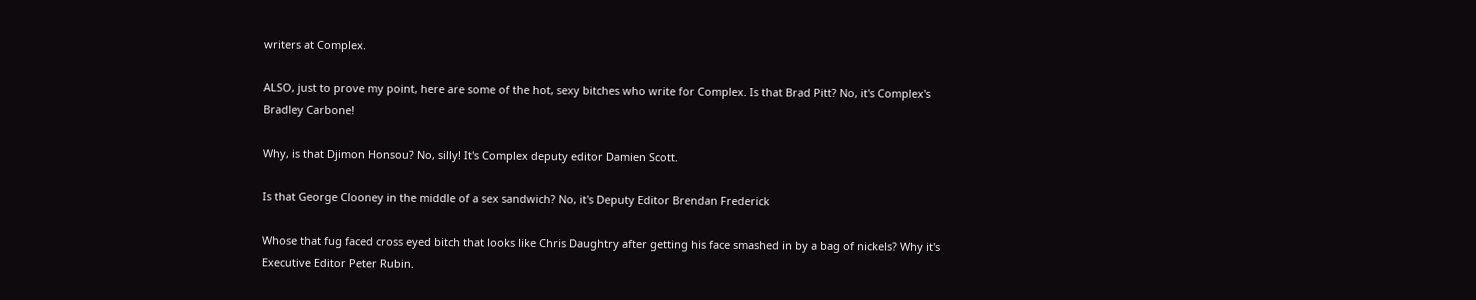writers at Complex.

ALSO, just to prove my point, here are some of the hot, sexy bitches who write for Complex. Is that Brad Pitt? No, it's Complex's
Bradley Carbone!

Why, is that Djimon Honsou? No, silly! It's Complex deputy editor Damien Scott.

Is that George Clooney in the middle of a sex sandwich? No, it's Deputy Editor Brendan Frederick

Whose that fug faced cross eyed bitch that looks like Chris Daughtry after getting his face smashed in by a bag of nickels? Why it's Executive Editor Peter Rubin.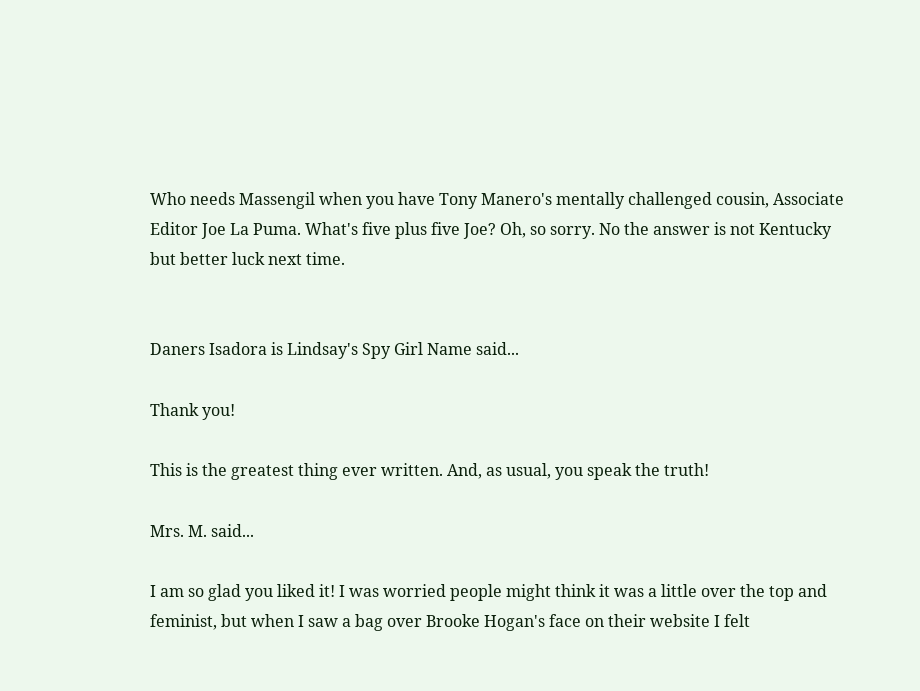Who needs Massengil when you have Tony Manero's mentally challenged cousin, Associate Editor Joe La Puma. What's five plus five Joe? Oh, so sorry. No the answer is not Kentucky but better luck next time.


Daners Isadora is Lindsay's Spy Girl Name said...

Thank you!

This is the greatest thing ever written. And, as usual, you speak the truth!

Mrs. M. said...

I am so glad you liked it! I was worried people might think it was a little over the top and feminist, but when I saw a bag over Brooke Hogan's face on their website I felt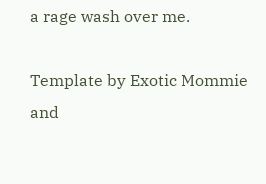a rage wash over me.

Template by Exotic Mommie and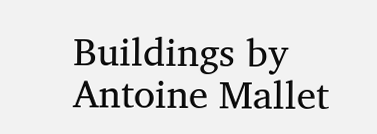Buildings by Antoine Mallet